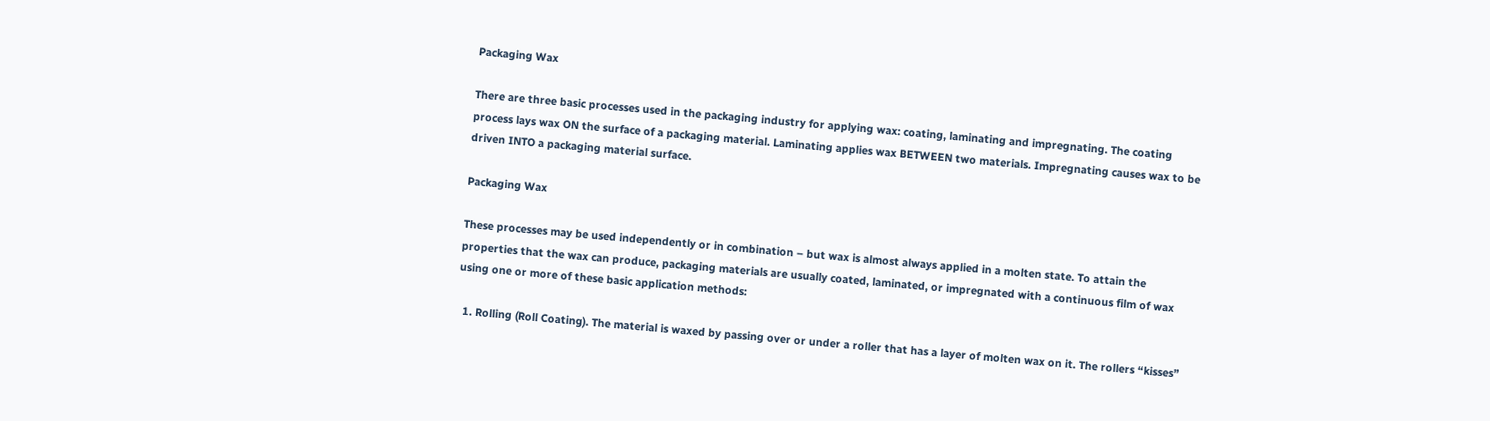Packaging Wax

There are three basic processes used in the packaging industry for applying wax: coating, laminating and impregnating. The coating process lays wax ON the surface of a packaging material. Laminating applies wax BETWEEN two materials. Impregnating causes wax to be driven INTO a packaging material surface.

Packaging Wax

These processes may be used independently or in combination – but wax is almost always applied in a molten state. To attain the properties that the wax can produce, packaging materials are usually coated, laminated, or impregnated with a continuous film of wax using one or more of these basic application methods:

  1. Rolling (Roll Coating). The material is waxed by passing over or under a roller that has a layer of molten wax on it. The rollers “kisses”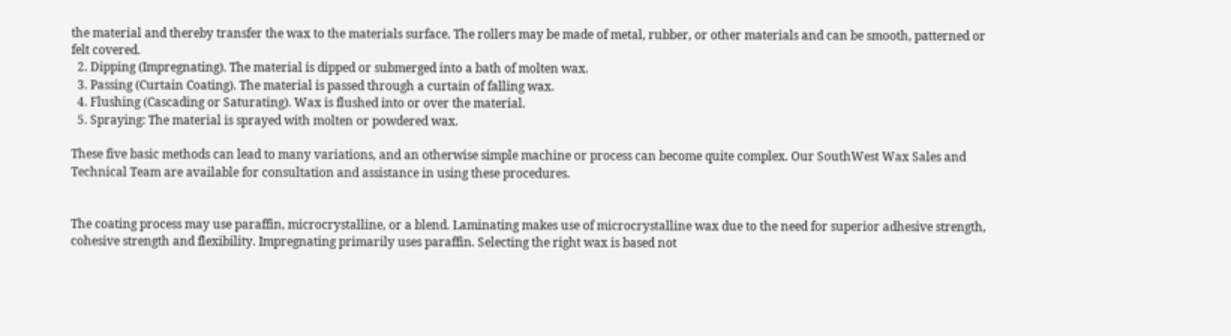the material and thereby transfer the wax to the materials surface. The rollers may be made of metal, rubber, or other materials and can be smooth, patterned or felt covered.
  2. Dipping (Impregnating). The material is dipped or submerged into a bath of molten wax.
  3. Passing (Curtain Coating). The material is passed through a curtain of falling wax.
  4. Flushing (Cascading or Saturating). Wax is flushed into or over the material.
  5. Spraying: The material is sprayed with molten or powdered wax.

These five basic methods can lead to many variations, and an otherwise simple machine or process can become quite complex. Our SouthWest Wax Sales and Technical Team are available for consultation and assistance in using these procedures.


The coating process may use paraffin, microcrystalline, or a blend. Laminating makes use of microcrystalline wax due to the need for superior adhesive strength, cohesive strength and flexibility. Impregnating primarily uses paraffin. Selecting the right wax is based not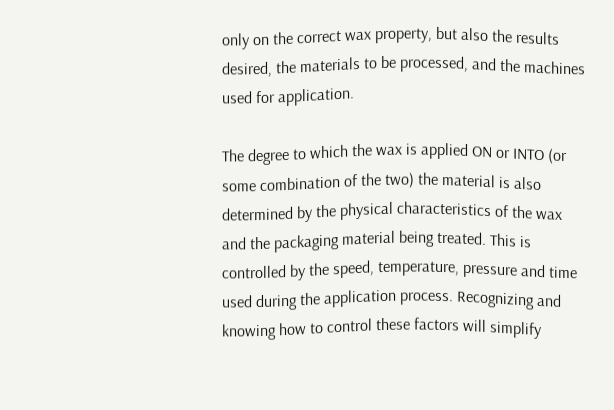only on the correct wax property, but also the results desired, the materials to be processed, and the machines used for application.

The degree to which the wax is applied ON or INTO (or some combination of the two) the material is also determined by the physical characteristics of the wax and the packaging material being treated. This is controlled by the speed, temperature, pressure and time used during the application process. Recognizing and knowing how to control these factors will simplify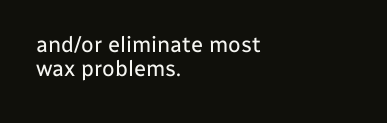and/or eliminate most wax problems.